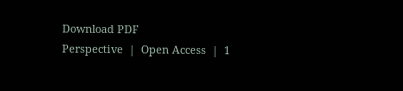Download PDF
Perspective  |  Open Access  |  1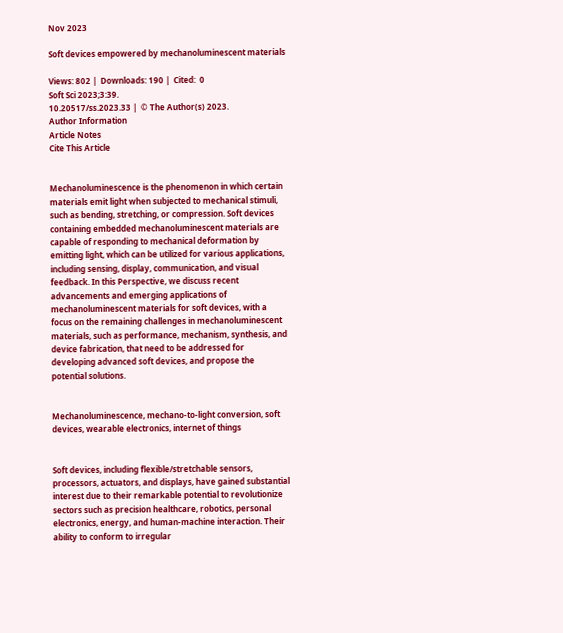Nov 2023

Soft devices empowered by mechanoluminescent materials

Views: 802 |  Downloads: 190 |  Cited:  0
Soft Sci 2023;3:39.
10.20517/ss.2023.33 |  © The Author(s) 2023.
Author Information
Article Notes
Cite This Article


Mechanoluminescence is the phenomenon in which certain materials emit light when subjected to mechanical stimuli, such as bending, stretching, or compression. Soft devices containing embedded mechanoluminescent materials are capable of responding to mechanical deformation by emitting light, which can be utilized for various applications, including sensing, display, communication, and visual feedback. In this Perspective, we discuss recent advancements and emerging applications of mechanoluminescent materials for soft devices, with a focus on the remaining challenges in mechanoluminescent materials, such as performance, mechanism, synthesis, and device fabrication, that need to be addressed for developing advanced soft devices, and propose the potential solutions.


Mechanoluminescence, mechano-to-light conversion, soft devices, wearable electronics, internet of things


Soft devices, including flexible/stretchable sensors, processors, actuators, and displays, have gained substantial interest due to their remarkable potential to revolutionize sectors such as precision healthcare, robotics, personal electronics, energy, and human-machine interaction. Their ability to conform to irregular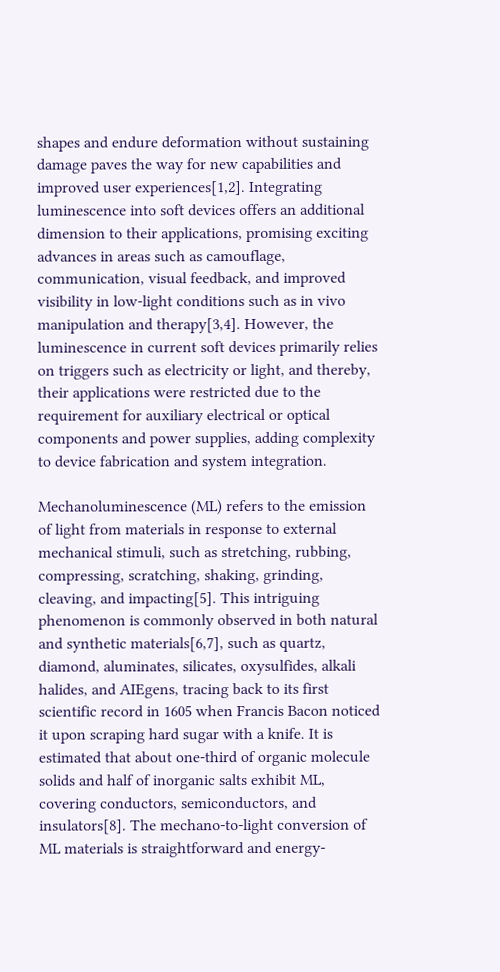shapes and endure deformation without sustaining damage paves the way for new capabilities and improved user experiences[1,2]. Integrating luminescence into soft devices offers an additional dimension to their applications, promising exciting advances in areas such as camouflage, communication, visual feedback, and improved visibility in low-light conditions such as in vivo manipulation and therapy[3,4]. However, the luminescence in current soft devices primarily relies on triggers such as electricity or light, and thereby, their applications were restricted due to the requirement for auxiliary electrical or optical components and power supplies, adding complexity to device fabrication and system integration.

Mechanoluminescence (ML) refers to the emission of light from materials in response to external mechanical stimuli, such as stretching, rubbing, compressing, scratching, shaking, grinding, cleaving, and impacting[5]. This intriguing phenomenon is commonly observed in both natural and synthetic materials[6,7], such as quartz, diamond, aluminates, silicates, oxysulfides, alkali halides, and AIEgens, tracing back to its first scientific record in 1605 when Francis Bacon noticed it upon scraping hard sugar with a knife. It is estimated that about one-third of organic molecule solids and half of inorganic salts exhibit ML, covering conductors, semiconductors, and insulators[8]. The mechano-to-light conversion of ML materials is straightforward and energy-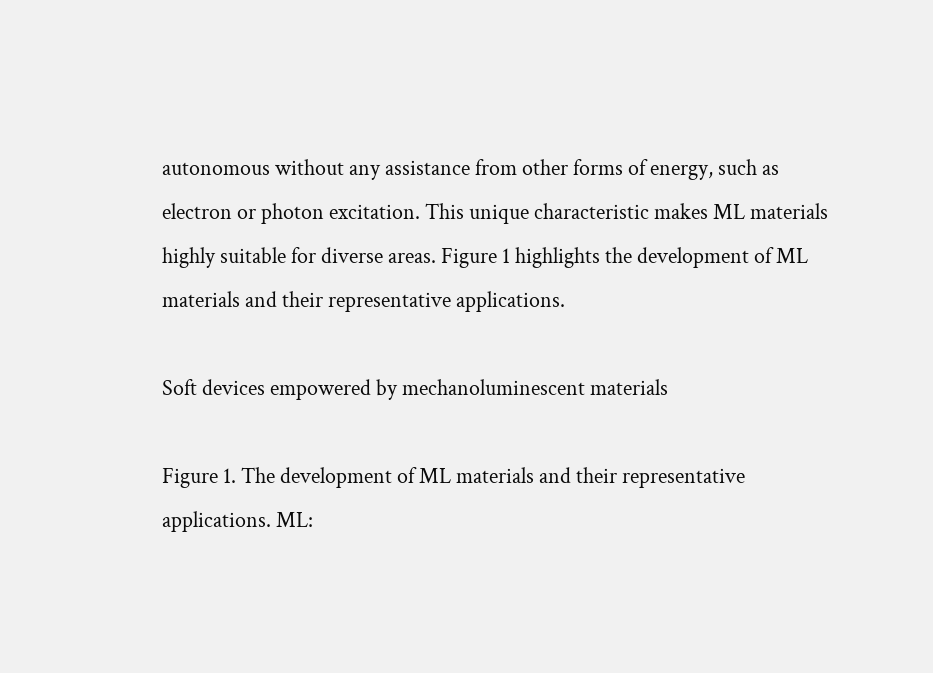autonomous without any assistance from other forms of energy, such as electron or photon excitation. This unique characteristic makes ML materials highly suitable for diverse areas. Figure 1 highlights the development of ML materials and their representative applications.

Soft devices empowered by mechanoluminescent materials

Figure 1. The development of ML materials and their representative applications. ML: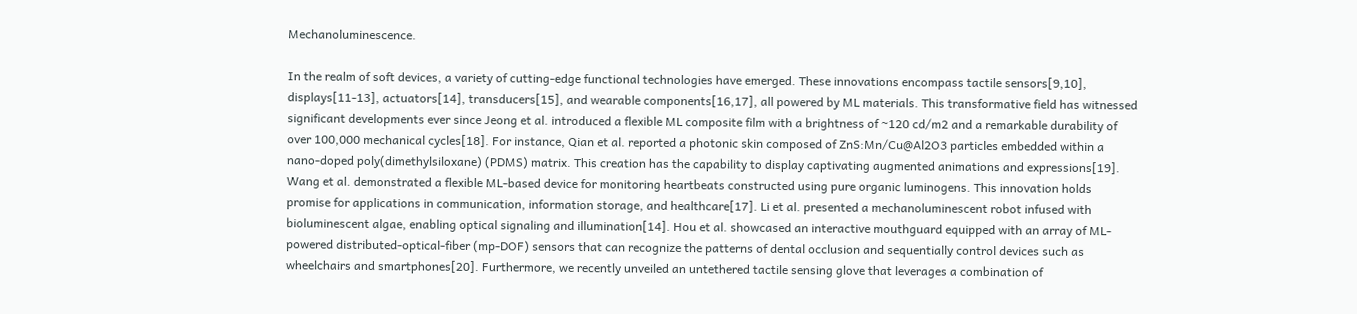Mechanoluminescence.

In the realm of soft devices, a variety of cutting-edge functional technologies have emerged. These innovations encompass tactile sensors[9,10], displays[11-13], actuators[14], transducers[15], and wearable components[16,17], all powered by ML materials. This transformative field has witnessed significant developments ever since Jeong et al. introduced a flexible ML composite film with a brightness of ~120 cd/m2 and a remarkable durability of over 100,000 mechanical cycles[18]. For instance, Qian et al. reported a photonic skin composed of ZnS:Mn/Cu@Al2O3 particles embedded within a nano-doped poly(dimethylsiloxane) (PDMS) matrix. This creation has the capability to display captivating augmented animations and expressions[19]. Wang et al. demonstrated a flexible ML-based device for monitoring heartbeats constructed using pure organic luminogens. This innovation holds promise for applications in communication, information storage, and healthcare[17]. Li et al. presented a mechanoluminescent robot infused with bioluminescent algae, enabling optical signaling and illumination[14]. Hou et al. showcased an interactive mouthguard equipped with an array of ML-powered distributed-optical-fiber (mp-DOF) sensors that can recognize the patterns of dental occlusion and sequentially control devices such as wheelchairs and smartphones[20]. Furthermore, we recently unveiled an untethered tactile sensing glove that leverages a combination of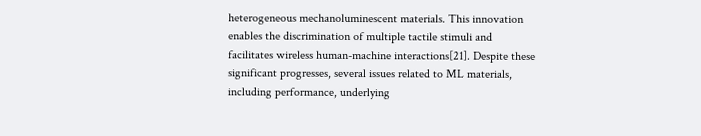heterogeneous mechanoluminescent materials. This innovation enables the discrimination of multiple tactile stimuli and facilitates wireless human-machine interactions[21]. Despite these significant progresses, several issues related to ML materials, including performance, underlying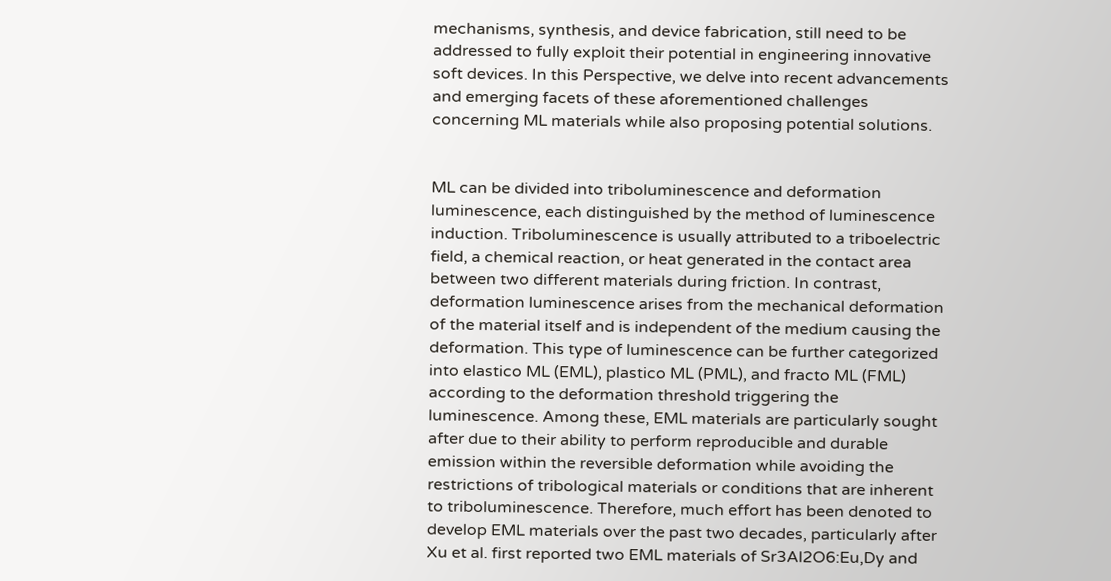mechanisms, synthesis, and device fabrication, still need to be addressed to fully exploit their potential in engineering innovative soft devices. In this Perspective, we delve into recent advancements and emerging facets of these aforementioned challenges concerning ML materials while also proposing potential solutions.


ML can be divided into triboluminescence and deformation luminescence, each distinguished by the method of luminescence induction. Triboluminescence is usually attributed to a triboelectric field, a chemical reaction, or heat generated in the contact area between two different materials during friction. In contrast, deformation luminescence arises from the mechanical deformation of the material itself and is independent of the medium causing the deformation. This type of luminescence can be further categorized into elastico ML (EML), plastico ML (PML), and fracto ML (FML) according to the deformation threshold triggering the luminescence. Among these, EML materials are particularly sought after due to their ability to perform reproducible and durable emission within the reversible deformation while avoiding the restrictions of tribological materials or conditions that are inherent to triboluminescence. Therefore, much effort has been denoted to develop EML materials over the past two decades, particularly after Xu et al. first reported two EML materials of Sr3Al2O6:Eu,Dy and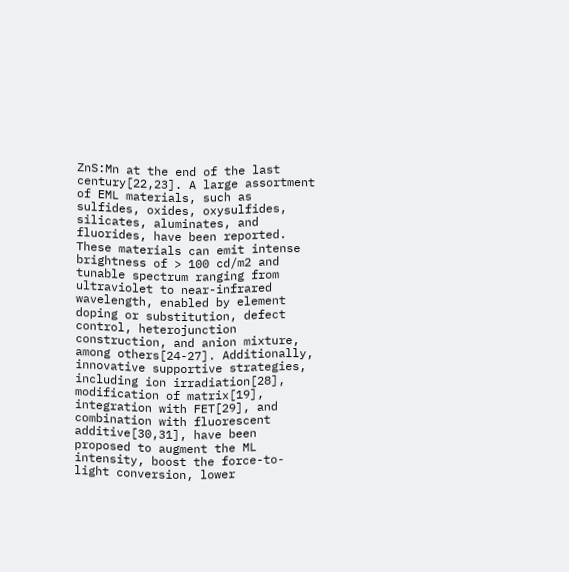ZnS:Mn at the end of the last century[22,23]. A large assortment of EML materials, such as sulfides, oxides, oxysulfides, silicates, aluminates, and fluorides, have been reported. These materials can emit intense brightness of > 100 cd/m2 and tunable spectrum ranging from ultraviolet to near-infrared wavelength, enabled by element doping or substitution, defect control, heterojunction construction, and anion mixture, among others[24-27]. Additionally, innovative supportive strategies, including ion irradiation[28], modification of matrix[19], integration with FET[29], and combination with fluorescent additive[30,31], have been proposed to augment the ML intensity, boost the force-to-light conversion, lower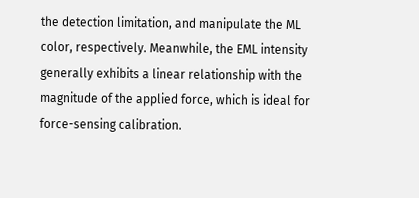the detection limitation, and manipulate the ML color, respectively. Meanwhile, the EML intensity generally exhibits a linear relationship with the magnitude of the applied force, which is ideal for force-sensing calibration.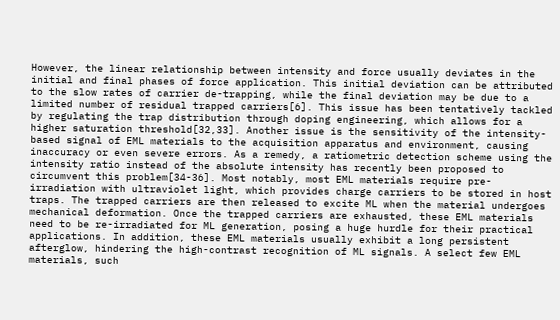However, the linear relationship between intensity and force usually deviates in the initial and final phases of force application. This initial deviation can be attributed to the slow rates of carrier de-trapping, while the final deviation may be due to a limited number of residual trapped carriers[6]. This issue has been tentatively tackled by regulating the trap distribution through doping engineering, which allows for a higher saturation threshold[32,33]. Another issue is the sensitivity of the intensity-based signal of EML materials to the acquisition apparatus and environment, causing inaccuracy or even severe errors. As a remedy, a ratiometric detection scheme using the intensity ratio instead of the absolute intensity has recently been proposed to circumvent this problem[34-36]. Most notably, most EML materials require pre-irradiation with ultraviolet light, which provides charge carriers to be stored in host traps. The trapped carriers are then released to excite ML when the material undergoes mechanical deformation. Once the trapped carriers are exhausted, these EML materials need to be re-irradiated for ML generation, posing a huge hurdle for their practical applications. In addition, these EML materials usually exhibit a long persistent afterglow, hindering the high-contrast recognition of ML signals. A select few EML materials, such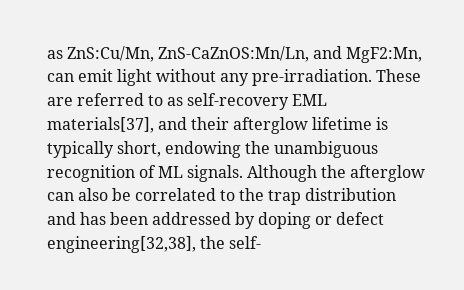as ZnS:Cu/Mn, ZnS-CaZnOS:Mn/Ln, and MgF2:Mn, can emit light without any pre-irradiation. These are referred to as self-recovery EML materials[37], and their afterglow lifetime is typically short, endowing the unambiguous recognition of ML signals. Although the afterglow can also be correlated to the trap distribution and has been addressed by doping or defect engineering[32,38], the self-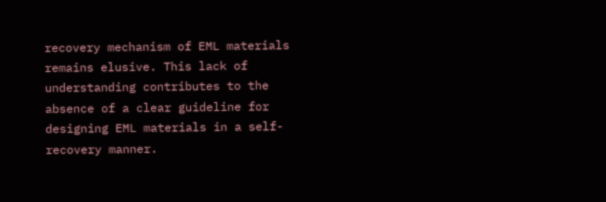recovery mechanism of EML materials remains elusive. This lack of understanding contributes to the absence of a clear guideline for designing EML materials in a self-recovery manner.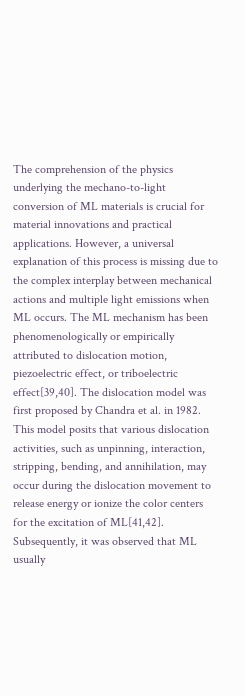The comprehension of the physics underlying the mechano-to-light conversion of ML materials is crucial for material innovations and practical applications. However, a universal explanation of this process is missing due to the complex interplay between mechanical actions and multiple light emissions when ML occurs. The ML mechanism has been phenomenologically or empirically attributed to dislocation motion, piezoelectric effect, or triboelectric effect[39,40]. The dislocation model was first proposed by Chandra et al. in 1982. This model posits that various dislocation activities, such as unpinning, interaction, stripping, bending, and annihilation, may occur during the dislocation movement to release energy or ionize the color centers for the excitation of ML[41,42]. Subsequently, it was observed that ML usually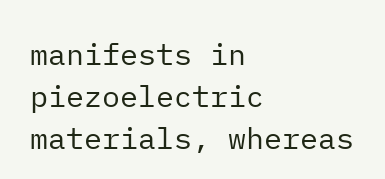manifests in piezoelectric materials, whereas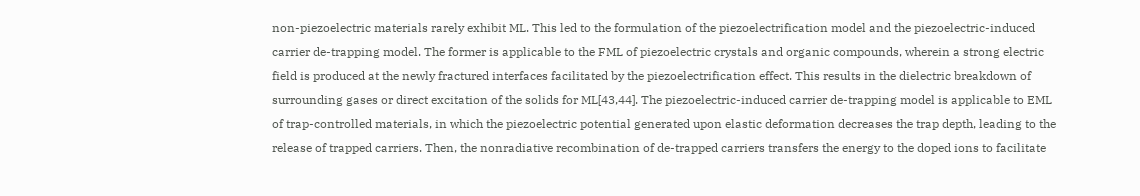non-piezoelectric materials rarely exhibit ML. This led to the formulation of the piezoelectrification model and the piezoelectric-induced carrier de-trapping model. The former is applicable to the FML of piezoelectric crystals and organic compounds, wherein a strong electric field is produced at the newly fractured interfaces facilitated by the piezoelectrification effect. This results in the dielectric breakdown of surrounding gases or direct excitation of the solids for ML[43,44]. The piezoelectric-induced carrier de-trapping model is applicable to EML of trap-controlled materials, in which the piezoelectric potential generated upon elastic deformation decreases the trap depth, leading to the release of trapped carriers. Then, the nonradiative recombination of de-trapped carriers transfers the energy to the doped ions to facilitate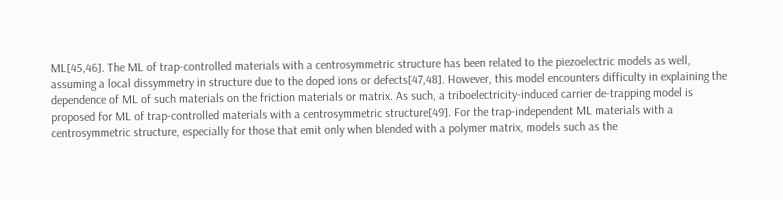ML[45,46]. The ML of trap-controlled materials with a centrosymmetric structure has been related to the piezoelectric models as well, assuming a local dissymmetry in structure due to the doped ions or defects[47,48]. However, this model encounters difficulty in explaining the dependence of ML of such materials on the friction materials or matrix. As such, a triboelectricity-induced carrier de-trapping model is proposed for ML of trap-controlled materials with a centrosymmetric structure[49]. For the trap-independent ML materials with a centrosymmetric structure, especially for those that emit only when blended with a polymer matrix, models such as the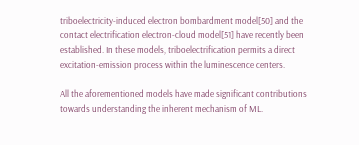triboelectricity-induced electron bombardment model[50] and the contact electrification electron-cloud model[51] have recently been established. In these models, triboelectrification permits a direct excitation-emission process within the luminescence centers.

All the aforementioned models have made significant contributions towards understanding the inherent mechanism of ML.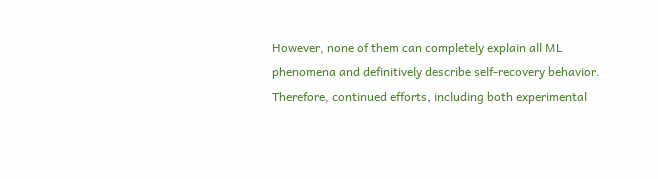However, none of them can completely explain all ML phenomena and definitively describe self-recovery behavior. Therefore, continued efforts, including both experimental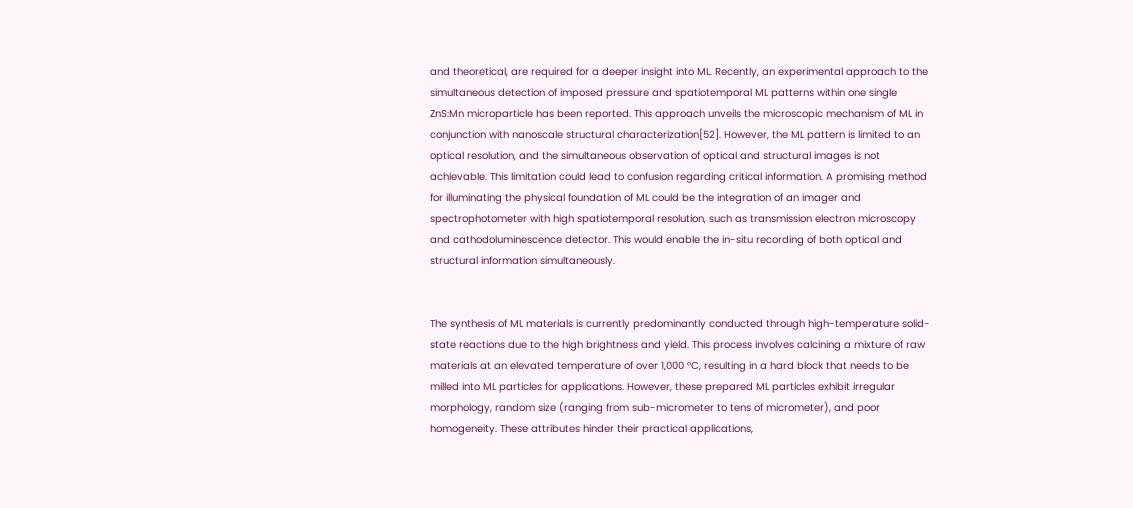and theoretical, are required for a deeper insight into ML. Recently, an experimental approach to the simultaneous detection of imposed pressure and spatiotemporal ML patterns within one single ZnS:Mn microparticle has been reported. This approach unveils the microscopic mechanism of ML in conjunction with nanoscale structural characterization[52]. However, the ML pattern is limited to an optical resolution, and the simultaneous observation of optical and structural images is not achievable. This limitation could lead to confusion regarding critical information. A promising method for illuminating the physical foundation of ML could be the integration of an imager and spectrophotometer with high spatiotemporal resolution, such as transmission electron microscopy and cathodoluminescence detector. This would enable the in-situ recording of both optical and structural information simultaneously.


The synthesis of ML materials is currently predominantly conducted through high-temperature solid-state reactions due to the high brightness and yield. This process involves calcining a mixture of raw materials at an elevated temperature of over 1,000 °C, resulting in a hard block that needs to be milled into ML particles for applications. However, these prepared ML particles exhibit irregular morphology, random size (ranging from sub-micrometer to tens of micrometer), and poor homogeneity. These attributes hinder their practical applications,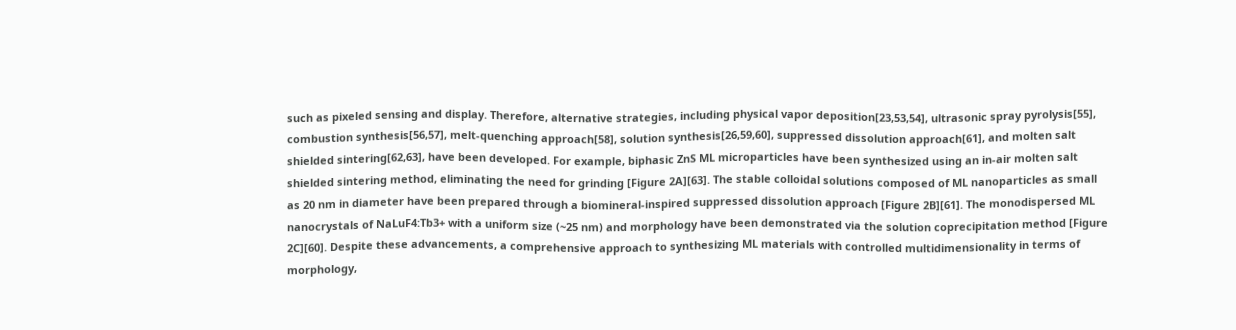such as pixeled sensing and display. Therefore, alternative strategies, including physical vapor deposition[23,53,54], ultrasonic spray pyrolysis[55], combustion synthesis[56,57], melt-quenching approach[58], solution synthesis[26,59,60], suppressed dissolution approach[61], and molten salt shielded sintering[62,63], have been developed. For example, biphasic ZnS ML microparticles have been synthesized using an in-air molten salt shielded sintering method, eliminating the need for grinding [Figure 2A][63]. The stable colloidal solutions composed of ML nanoparticles as small as 20 nm in diameter have been prepared through a biomineral-inspired suppressed dissolution approach [Figure 2B][61]. The monodispersed ML nanocrystals of NaLuF4:Tb3+ with a uniform size (~25 nm) and morphology have been demonstrated via the solution coprecipitation method [Figure 2C][60]. Despite these advancements, a comprehensive approach to synthesizing ML materials with controlled multidimensionality in terms of morphology,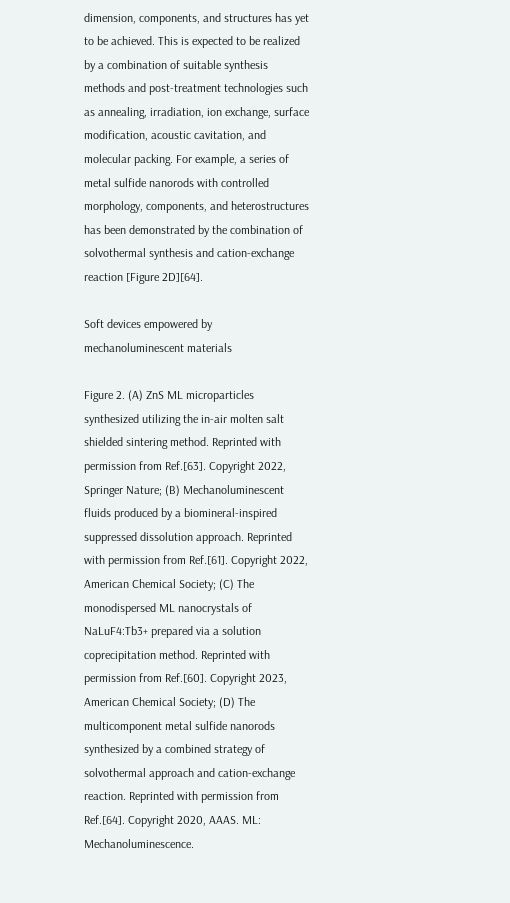dimension, components, and structures has yet to be achieved. This is expected to be realized by a combination of suitable synthesis methods and post-treatment technologies such as annealing, irradiation, ion exchange, surface modification, acoustic cavitation, and molecular packing. For example, a series of metal sulfide nanorods with controlled morphology, components, and heterostructures has been demonstrated by the combination of solvothermal synthesis and cation-exchange reaction [Figure 2D][64].

Soft devices empowered by mechanoluminescent materials

Figure 2. (A) ZnS ML microparticles synthesized utilizing the in-air molten salt shielded sintering method. Reprinted with permission from Ref.[63]. Copyright 2022, Springer Nature; (B) Mechanoluminescent fluids produced by a biomineral-inspired suppressed dissolution approach. Reprinted with permission from Ref.[61]. Copyright 2022, American Chemical Society; (C) The monodispersed ML nanocrystals of NaLuF4:Tb3+ prepared via a solution coprecipitation method. Reprinted with permission from Ref.[60]. Copyright 2023, American Chemical Society; (D) The multicomponent metal sulfide nanorods synthesized by a combined strategy of solvothermal approach and cation-exchange reaction. Reprinted with permission from Ref.[64]. Copyright 2020, AAAS. ML: Mechanoluminescence.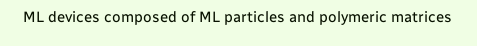ML devices composed of ML particles and polymeric matrices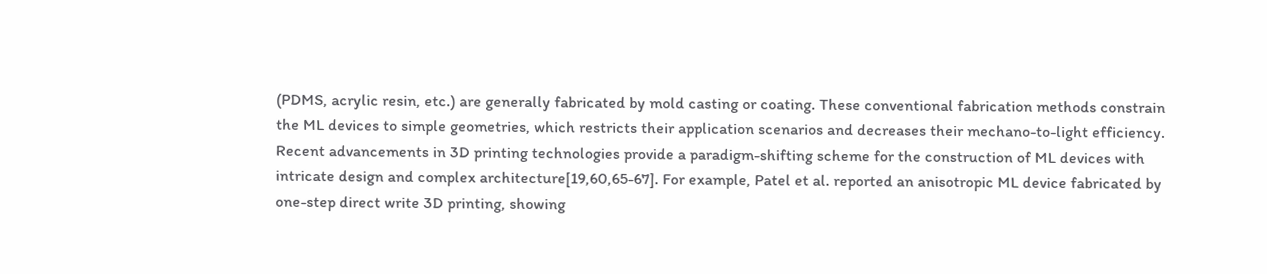(PDMS, acrylic resin, etc.) are generally fabricated by mold casting or coating. These conventional fabrication methods constrain the ML devices to simple geometries, which restricts their application scenarios and decreases their mechano-to-light efficiency. Recent advancements in 3D printing technologies provide a paradigm-shifting scheme for the construction of ML devices with intricate design and complex architecture[19,60,65-67]. For example, Patel et al. reported an anisotropic ML device fabricated by one-step direct write 3D printing, showing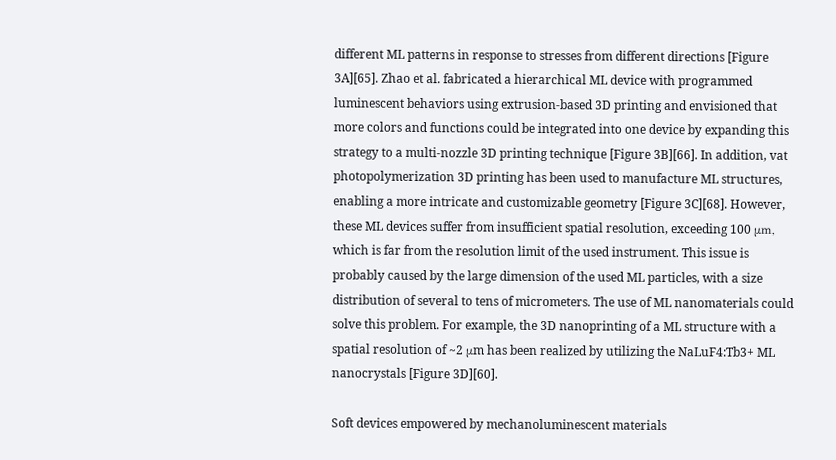different ML patterns in response to stresses from different directions [Figure 3A][65]. Zhao et al. fabricated a hierarchical ML device with programmed luminescent behaviors using extrusion-based 3D printing and envisioned that more colors and functions could be integrated into one device by expanding this strategy to a multi-nozzle 3D printing technique [Figure 3B][66]. In addition, vat photopolymerization 3D printing has been used to manufacture ML structures, enabling a more intricate and customizable geometry [Figure 3C][68]. However, these ML devices suffer from insufficient spatial resolution, exceeding 100 μm, which is far from the resolution limit of the used instrument. This issue is probably caused by the large dimension of the used ML particles, with a size distribution of several to tens of micrometers. The use of ML nanomaterials could solve this problem. For example, the 3D nanoprinting of a ML structure with a spatial resolution of ~2 μm has been realized by utilizing the NaLuF4:Tb3+ ML nanocrystals [Figure 3D][60].

Soft devices empowered by mechanoluminescent materials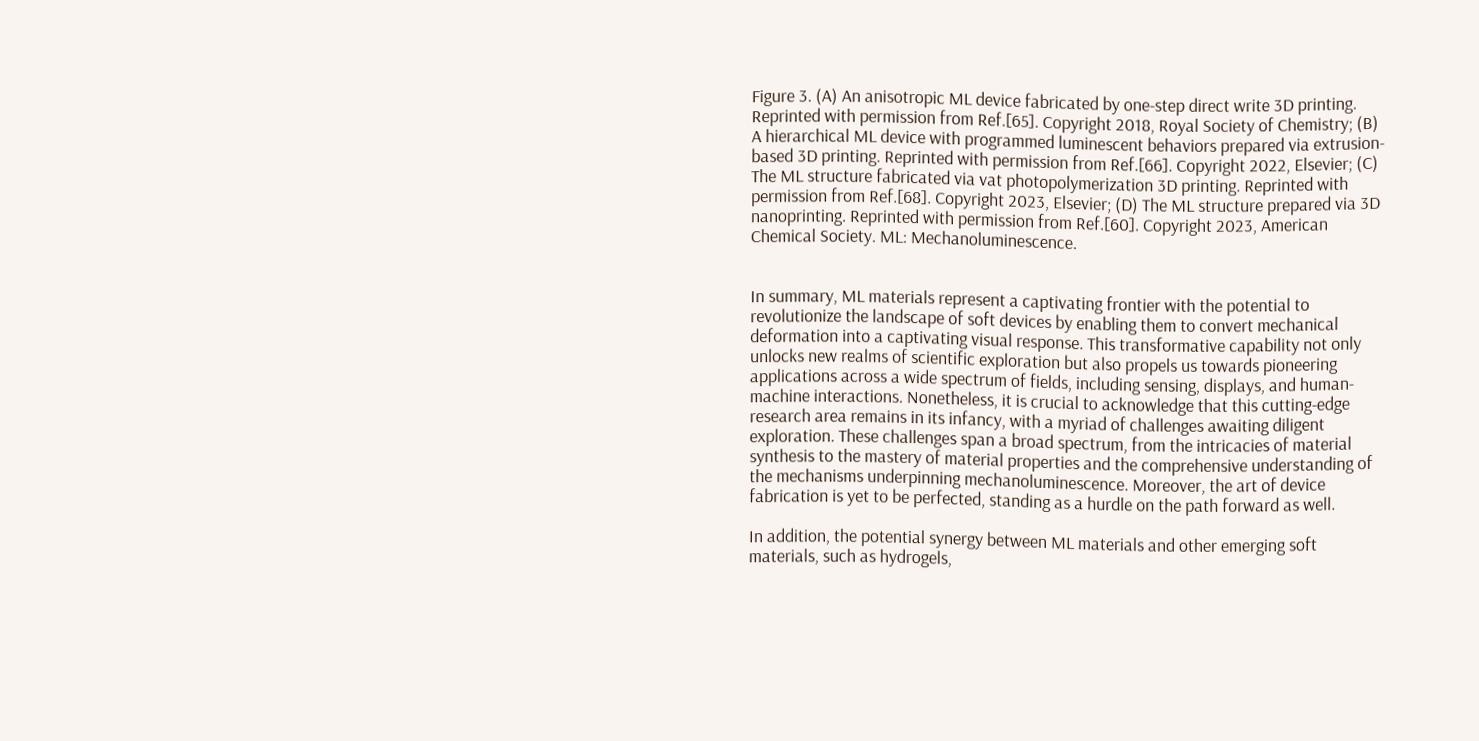Figure 3. (A) An anisotropic ML device fabricated by one-step direct write 3D printing. Reprinted with permission from Ref.[65]. Copyright 2018, Royal Society of Chemistry; (B) A hierarchical ML device with programmed luminescent behaviors prepared via extrusion-based 3D printing. Reprinted with permission from Ref.[66]. Copyright 2022, Elsevier; (C) The ML structure fabricated via vat photopolymerization 3D printing. Reprinted with permission from Ref.[68]. Copyright 2023, Elsevier; (D) The ML structure prepared via 3D nanoprinting. Reprinted with permission from Ref.[60]. Copyright 2023, American Chemical Society. ML: Mechanoluminescence.


In summary, ML materials represent a captivating frontier with the potential to revolutionize the landscape of soft devices by enabling them to convert mechanical deformation into a captivating visual response. This transformative capability not only unlocks new realms of scientific exploration but also propels us towards pioneering applications across a wide spectrum of fields, including sensing, displays, and human-machine interactions. Nonetheless, it is crucial to acknowledge that this cutting-edge research area remains in its infancy, with a myriad of challenges awaiting diligent exploration. These challenges span a broad spectrum, from the intricacies of material synthesis to the mastery of material properties and the comprehensive understanding of the mechanisms underpinning mechanoluminescence. Moreover, the art of device fabrication is yet to be perfected, standing as a hurdle on the path forward as well.

In addition, the potential synergy between ML materials and other emerging soft materials, such as hydrogels,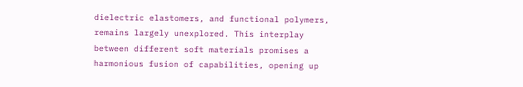dielectric elastomers, and functional polymers, remains largely unexplored. This interplay between different soft materials promises a harmonious fusion of capabilities, opening up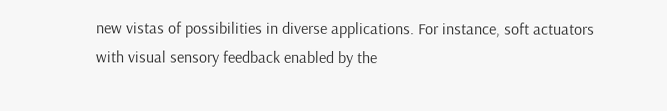new vistas of possibilities in diverse applications. For instance, soft actuators with visual sensory feedback enabled by the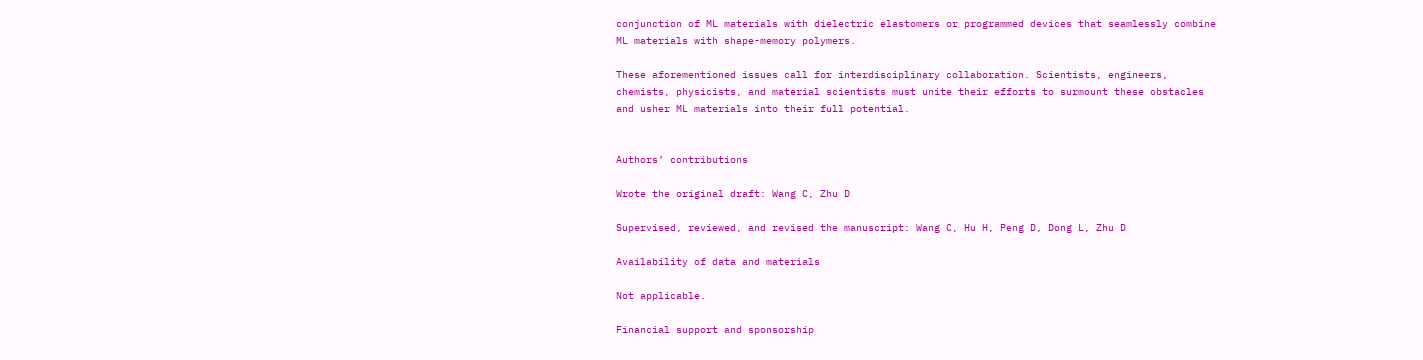conjunction of ML materials with dielectric elastomers or programmed devices that seamlessly combine ML materials with shape-memory polymers.

These aforementioned issues call for interdisciplinary collaboration. Scientists, engineers, chemists, physicists, and material scientists must unite their efforts to surmount these obstacles and usher ML materials into their full potential.


Authors’ contributions

Wrote the original draft: Wang C, Zhu D

Supervised, reviewed, and revised the manuscript: Wang C, Hu H, Peng D, Dong L, Zhu D

Availability of data and materials

Not applicable.

Financial support and sponsorship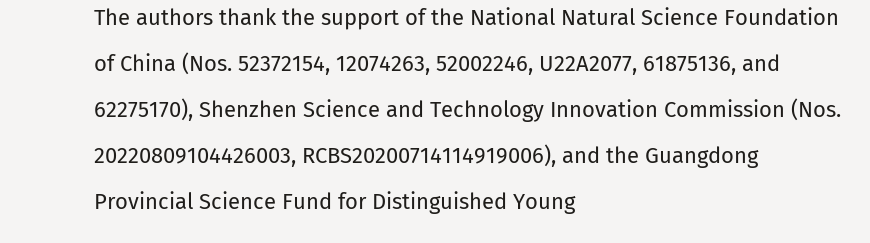The authors thank the support of the National Natural Science Foundation of China (Nos. 52372154, 12074263, 52002246, U22A2077, 61875136, and 62275170), Shenzhen Science and Technology Innovation Commission (Nos. 20220809104426003, RCBS20200714114919006), and the Guangdong Provincial Science Fund for Distinguished Young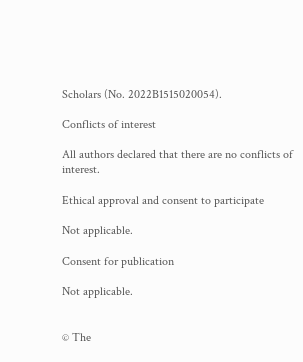Scholars (No. 2022B1515020054).

Conflicts of interest

All authors declared that there are no conflicts of interest.

Ethical approval and consent to participate

Not applicable.

Consent for publication

Not applicable.


© The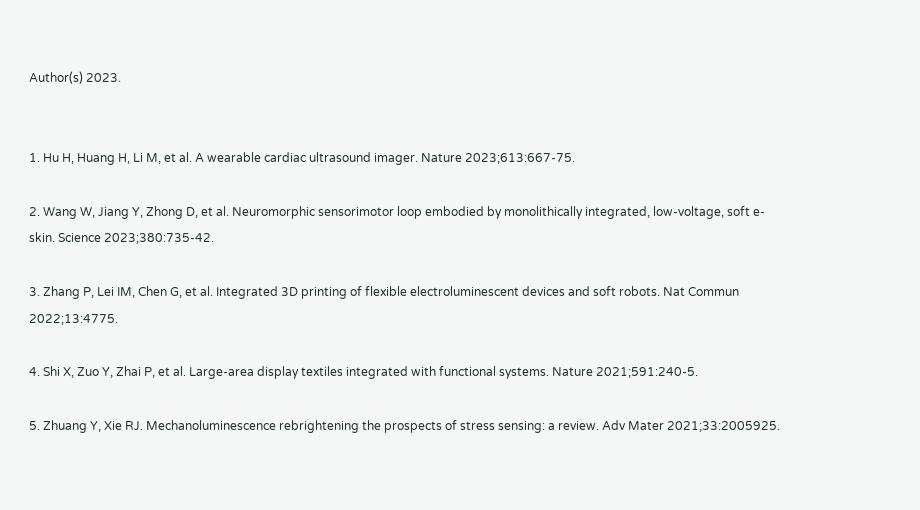Author(s) 2023.


1. Hu H, Huang H, Li M, et al. A wearable cardiac ultrasound imager. Nature 2023;613:667-75.

2. Wang W, Jiang Y, Zhong D, et al. Neuromorphic sensorimotor loop embodied by monolithically integrated, low-voltage, soft e-skin. Science 2023;380:735-42.

3. Zhang P, Lei IM, Chen G, et al. Integrated 3D printing of flexible electroluminescent devices and soft robots. Nat Commun 2022;13:4775.

4. Shi X, Zuo Y, Zhai P, et al. Large-area display textiles integrated with functional systems. Nature 2021;591:240-5.

5. Zhuang Y, Xie RJ. Mechanoluminescence rebrightening the prospects of stress sensing: a review. Adv Mater 2021;33:2005925.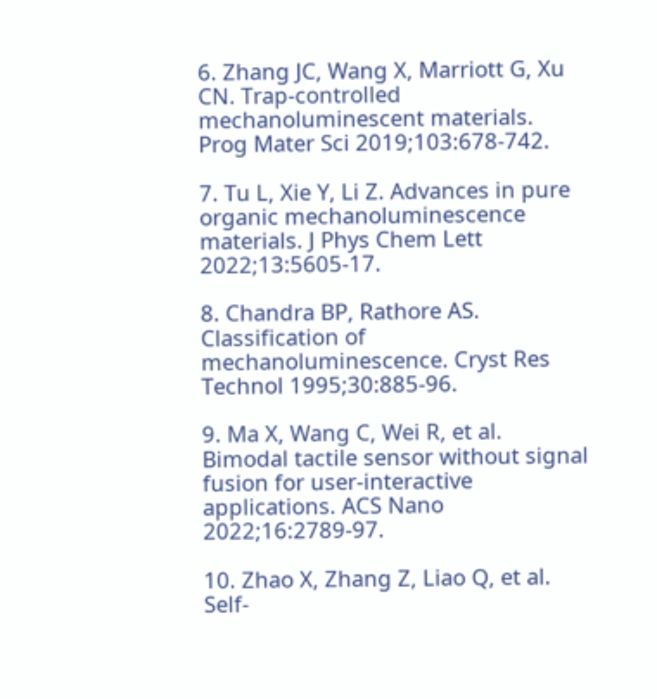6. Zhang JC, Wang X, Marriott G, Xu CN. Trap-controlled mechanoluminescent materials. Prog Mater Sci 2019;103:678-742.

7. Tu L, Xie Y, Li Z. Advances in pure organic mechanoluminescence materials. J Phys Chem Lett 2022;13:5605-17.

8. Chandra BP, Rathore AS. Classification of mechanoluminescence. Cryst Res Technol 1995;30:885-96.

9. Ma X, Wang C, Wei R, et al. Bimodal tactile sensor without signal fusion for user-interactive applications. ACS Nano 2022;16:2789-97.

10. Zhao X, Zhang Z, Liao Q, et al. Self-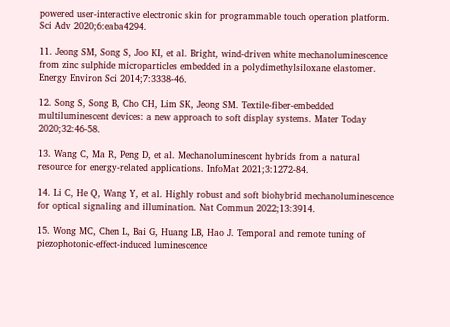powered user-interactive electronic skin for programmable touch operation platform. Sci Adv 2020;6:eaba4294.

11. Jeong SM, Song S, Joo KI, et al. Bright, wind-driven white mechanoluminescence from zinc sulphide microparticles embedded in a polydimethylsiloxane elastomer. Energy Environ Sci 2014;7:3338-46.

12. Song S, Song B, Cho CH, Lim SK, Jeong SM. Textile-fiber-embedded multiluminescent devices: a new approach to soft display systems. Mater Today 2020;32:46-58.

13. Wang C, Ma R, Peng D, et al. Mechanoluminescent hybrids from a natural resource for energy-related applications. InfoMat 2021;3:1272-84.

14. Li C, He Q, Wang Y, et al. Highly robust and soft biohybrid mechanoluminescence for optical signaling and illumination. Nat Commun 2022;13:3914.

15. Wong MC, Chen L, Bai G, Huang LB, Hao J. Temporal and remote tuning of piezophotonic-effect-induced luminescence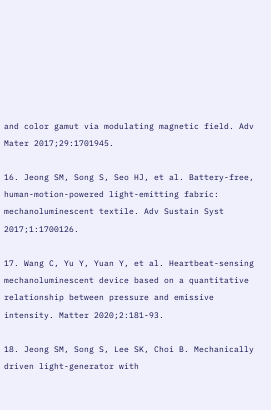and color gamut via modulating magnetic field. Adv Mater 2017;29:1701945.

16. Jeong SM, Song S, Seo HJ, et al. Battery-free, human-motion-powered light-emitting fabric: mechanoluminescent textile. Adv Sustain Syst 2017;1:1700126.

17. Wang C, Yu Y, Yuan Y, et al. Heartbeat-sensing mechanoluminescent device based on a quantitative relationship between pressure and emissive intensity. Matter 2020;2:181-93.

18. Jeong SM, Song S, Lee SK, Choi B. Mechanically driven light-generator with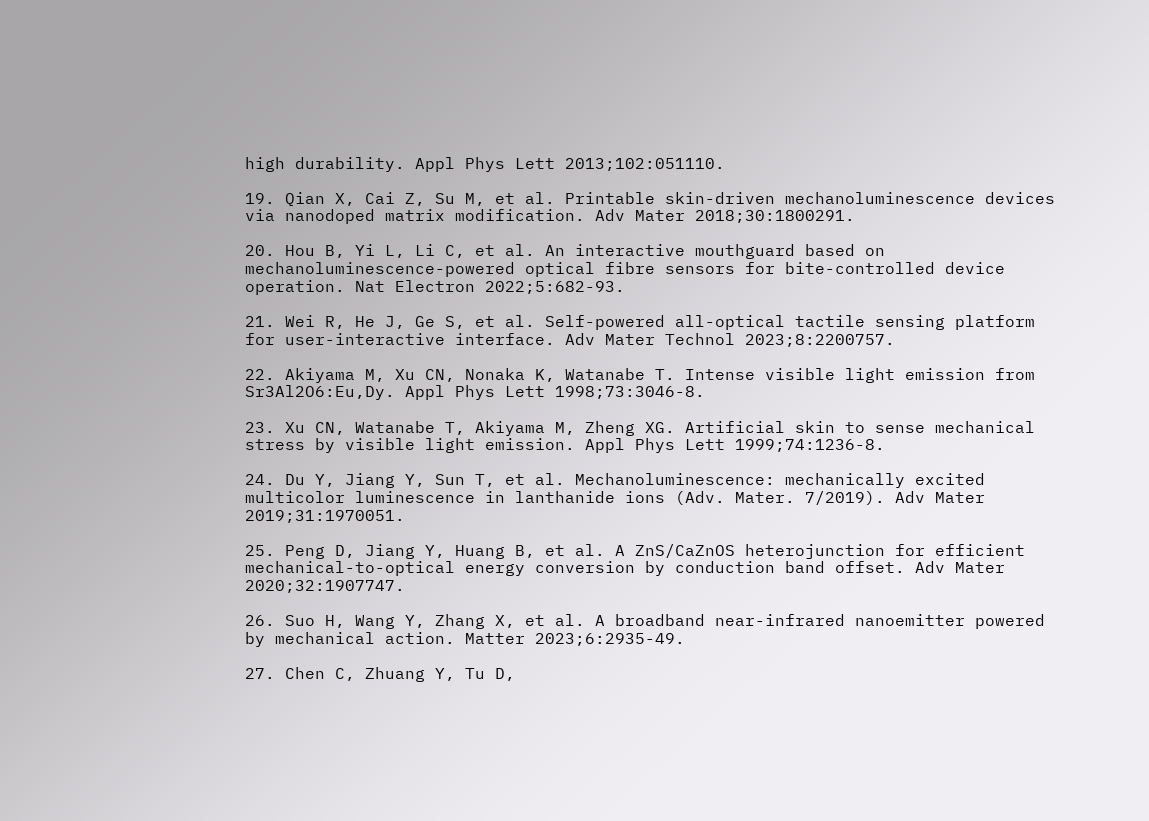high durability. Appl Phys Lett 2013;102:051110.

19. Qian X, Cai Z, Su M, et al. Printable skin-driven mechanoluminescence devices via nanodoped matrix modification. Adv Mater 2018;30:1800291.

20. Hou B, Yi L, Li C, et al. An interactive mouthguard based on mechanoluminescence-powered optical fibre sensors for bite-controlled device operation. Nat Electron 2022;5:682-93.

21. Wei R, He J, Ge S, et al. Self-powered all-optical tactile sensing platform for user-interactive interface. Adv Mater Technol 2023;8:2200757.

22. Akiyama M, Xu CN, Nonaka K, Watanabe T. Intense visible light emission from Sr3Al2O6:Eu,Dy. Appl Phys Lett 1998;73:3046-8.

23. Xu CN, Watanabe T, Akiyama M, Zheng XG. Artificial skin to sense mechanical stress by visible light emission. Appl Phys Lett 1999;74:1236-8.

24. Du Y, Jiang Y, Sun T, et al. Mechanoluminescence: mechanically excited multicolor luminescence in lanthanide ions (Adv. Mater. 7/2019). Adv Mater 2019;31:1970051.

25. Peng D, Jiang Y, Huang B, et al. A ZnS/CaZnOS heterojunction for efficient mechanical-to-optical energy conversion by conduction band offset. Adv Mater 2020;32:1907747.

26. Suo H, Wang Y, Zhang X, et al. A broadband near-infrared nanoemitter powered by mechanical action. Matter 2023;6:2935-49.

27. Chen C, Zhuang Y, Tu D,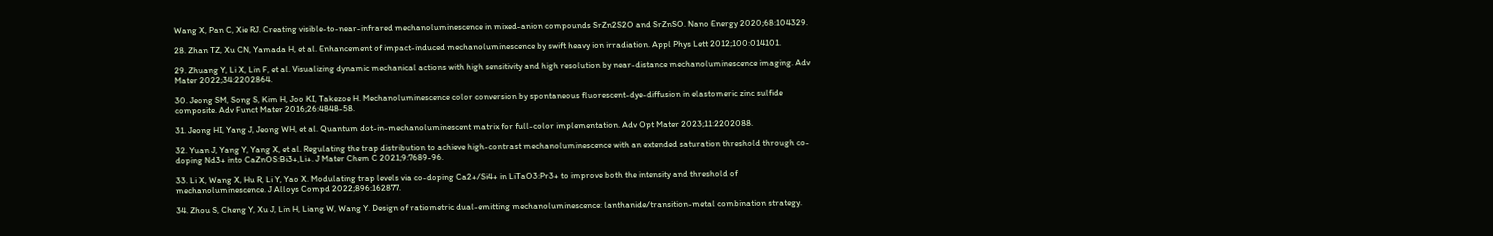Wang X, Pan C, Xie RJ. Creating visible-to-near-infrared mechanoluminescence in mixed-anion compounds SrZn2S2O and SrZnSO. Nano Energy 2020;68:104329.

28. Zhan TZ, Xu CN, Yamada H, et al. Enhancement of impact-induced mechanoluminescence by swift heavy ion irradiation. Appl Phys Lett 2012;100:014101.

29. Zhuang Y, Li X, Lin F, et al. Visualizing dynamic mechanical actions with high sensitivity and high resolution by near-distance mechanoluminescence imaging. Adv Mater 2022;34:2202864.

30. Jeong SM, Song S, Kim H, Joo KI, Takezoe H. Mechanoluminescence color conversion by spontaneous fluorescent-dye-diffusion in elastomeric zinc sulfide composite. Adv Funct Mater 2016;26:4848-58.

31. Jeong HI, Yang J, Jeong WH, et al. Quantum dot-in-mechanoluminescent matrix for full-color implementation. Adv Opt Mater 2023;11:2202088.

32. Yuan J, Yang Y, Yang X, et al. Regulating the trap distribution to achieve high-contrast mechanoluminescence with an extended saturation threshold through co-doping Nd3+ into CaZnOS:Bi3+,Li+. J Mater Chem C 2021;9:7689-96.

33. Li X, Wang X, Hu R, Li Y, Yao X. Modulating trap levels via co-doping Ca2+/Si4+ in LiTaO3:Pr3+ to improve both the intensity and threshold of mechanoluminescence. J Alloys Compd 2022;896:162877.

34. Zhou S, Cheng Y, Xu J, Lin H, Liang W, Wang Y. Design of ratiometric dual-emitting mechanoluminescence: lanthanide/transition-metal combination strategy.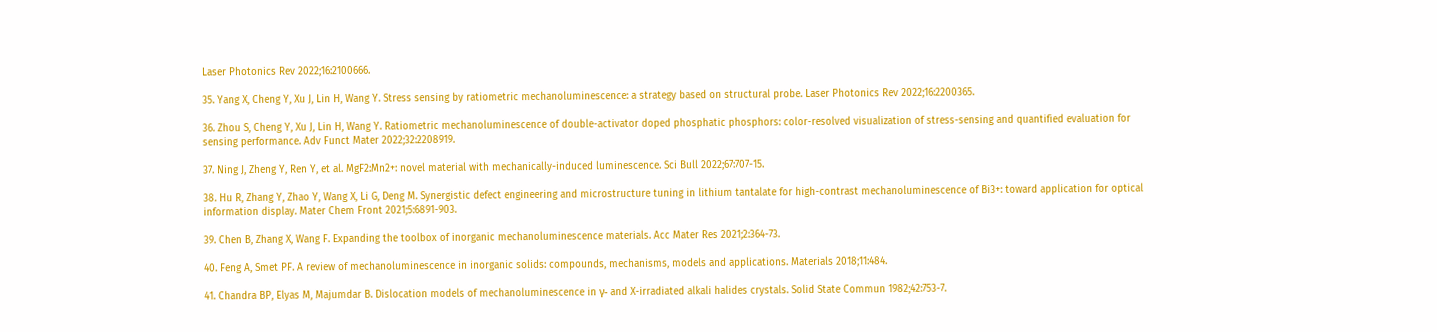Laser Photonics Rev 2022;16:2100666.

35. Yang X, Cheng Y, Xu J, Lin H, Wang Y. Stress sensing by ratiometric mechanoluminescence: a strategy based on structural probe. Laser Photonics Rev 2022;16:2200365.

36. Zhou S, Cheng Y, Xu J, Lin H, Wang Y. Ratiometric mechanoluminescence of double-activator doped phosphatic phosphors: color-resolved visualization of stress-sensing and quantified evaluation for sensing performance. Adv Funct Mater 2022;32:2208919.

37. Ning J, Zheng Y, Ren Y, et al. MgF2:Mn2+: novel material with mechanically-induced luminescence. Sci Bull 2022;67:707-15.

38. Hu R, Zhang Y, Zhao Y, Wang X, Li G, Deng M. Synergistic defect engineering and microstructure tuning in lithium tantalate for high-contrast mechanoluminescence of Bi3+: toward application for optical information display. Mater Chem Front 2021;5:6891-903.

39. Chen B, Zhang X, Wang F. Expanding the toolbox of inorganic mechanoluminescence materials. Acc Mater Res 2021;2:364-73.

40. Feng A, Smet PF. A review of mechanoluminescence in inorganic solids: compounds, mechanisms, models and applications. Materials 2018;11:484.

41. Chandra BP, Elyas M, Majumdar B. Dislocation models of mechanoluminescence in γ- and X-irradiated alkali halides crystals. Solid State Commun 1982;42:753-7.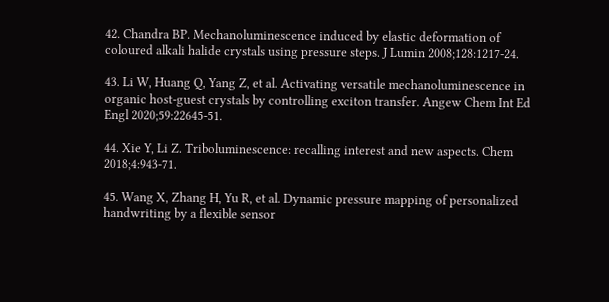42. Chandra BP. Mechanoluminescence induced by elastic deformation of coloured alkali halide crystals using pressure steps. J Lumin 2008;128:1217-24.

43. Li W, Huang Q, Yang Z, et al. Activating versatile mechanoluminescence in organic host-guest crystals by controlling exciton transfer. Angew Chem Int Ed Engl 2020;59:22645-51.

44. Xie Y, Li Z. Triboluminescence: recalling interest and new aspects. Chem 2018;4:943-71.

45. Wang X, Zhang H, Yu R, et al. Dynamic pressure mapping of personalized handwriting by a flexible sensor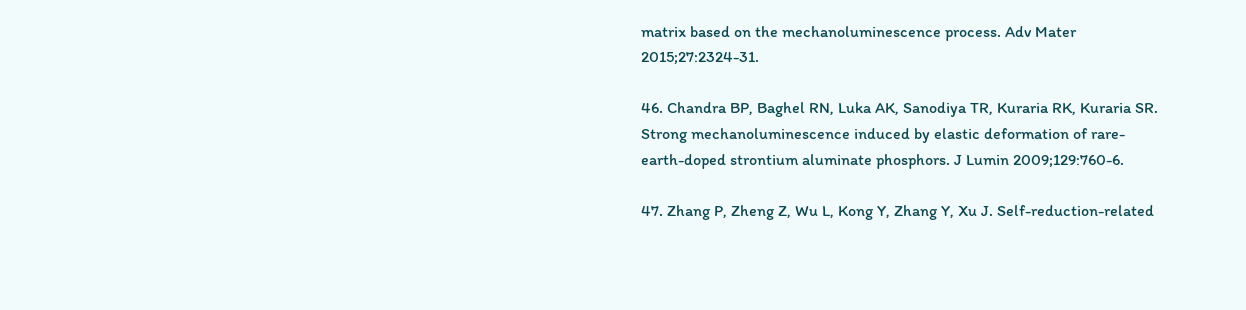matrix based on the mechanoluminescence process. Adv Mater 2015;27:2324-31.

46. Chandra BP, Baghel RN, Luka AK, Sanodiya TR, Kuraria RK, Kuraria SR. Strong mechanoluminescence induced by elastic deformation of rare-earth-doped strontium aluminate phosphors. J Lumin 2009;129:760-6.

47. Zhang P, Zheng Z, Wu L, Kong Y, Zhang Y, Xu J. Self-reduction-related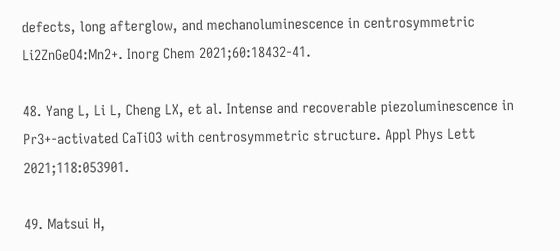defects, long afterglow, and mechanoluminescence in centrosymmetric Li2ZnGeO4:Mn2+. Inorg Chem 2021;60:18432-41.

48. Yang L, Li L, Cheng LX, et al. Intense and recoverable piezoluminescence in Pr3+-activated CaTiO3 with centrosymmetric structure. Appl Phys Lett 2021;118:053901.

49. Matsui H,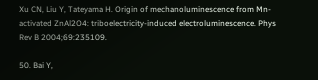Xu CN, Liu Y, Tateyama H. Origin of mechanoluminescence from Mn-activated ZnAl2O4: triboelectricity-induced electroluminescence. Phys Rev B 2004;69:235109.

50. Bai Y,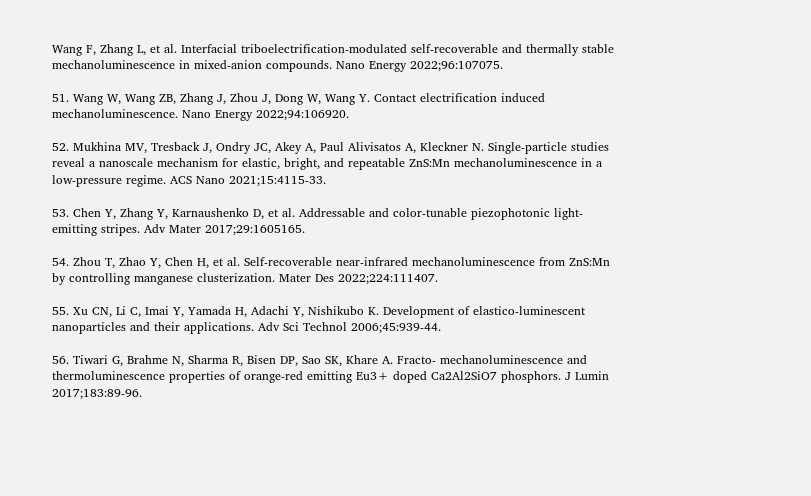Wang F, Zhang L, et al. Interfacial triboelectrification-modulated self-recoverable and thermally stable mechanoluminescence in mixed-anion compounds. Nano Energy 2022;96:107075.

51. Wang W, Wang ZB, Zhang J, Zhou J, Dong W, Wang Y. Contact electrification induced mechanoluminescence. Nano Energy 2022;94:106920.

52. Mukhina MV, Tresback J, Ondry JC, Akey A, Paul Alivisatos A, Kleckner N. Single-particle studies reveal a nanoscale mechanism for elastic, bright, and repeatable ZnS:Mn mechanoluminescence in a low-pressure regime. ACS Nano 2021;15:4115-33.

53. Chen Y, Zhang Y, Karnaushenko D, et al. Addressable and color-tunable piezophotonic light-emitting stripes. Adv Mater 2017;29:1605165.

54. Zhou T, Zhao Y, Chen H, et al. Self-recoverable near-infrared mechanoluminescence from ZnS:Mn by controlling manganese clusterization. Mater Des 2022;224:111407.

55. Xu CN, Li C, Imai Y, Yamada H, Adachi Y, Nishikubo K. Development of elastico-luminescent nanoparticles and their applications. Adv Sci Technol 2006;45:939-44.

56. Tiwari G, Brahme N, Sharma R, Bisen DP, Sao SK, Khare A. Fracto- mechanoluminescence and thermoluminescence properties of orange-red emitting Eu3+ doped Ca2Al2SiO7 phosphors. J Lumin 2017;183:89-96.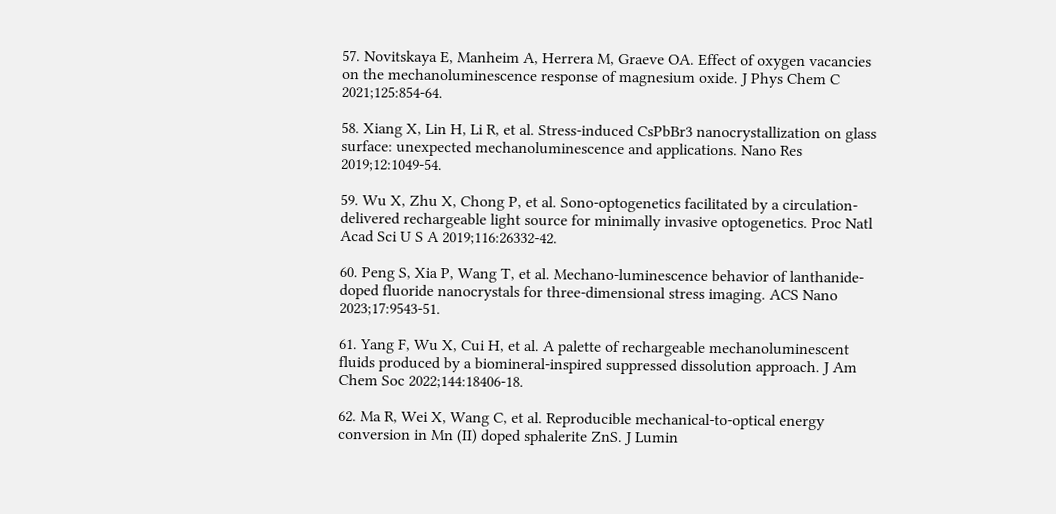57. Novitskaya E, Manheim A, Herrera M, Graeve OA. Effect of oxygen vacancies on the mechanoluminescence response of magnesium oxide. J Phys Chem C 2021;125:854-64.

58. Xiang X, Lin H, Li R, et al. Stress-induced CsPbBr3 nanocrystallization on glass surface: unexpected mechanoluminescence and applications. Nano Res 2019;12:1049-54.

59. Wu X, Zhu X, Chong P, et al. Sono-optogenetics facilitated by a circulation-delivered rechargeable light source for minimally invasive optogenetics. Proc Natl Acad Sci U S A 2019;116:26332-42.

60. Peng S, Xia P, Wang T, et al. Mechano-luminescence behavior of lanthanide-doped fluoride nanocrystals for three-dimensional stress imaging. ACS Nano 2023;17:9543-51.

61. Yang F, Wu X, Cui H, et al. A palette of rechargeable mechanoluminescent fluids produced by a biomineral-inspired suppressed dissolution approach. J Am Chem Soc 2022;144:18406-18.

62. Ma R, Wei X, Wang C, et al. Reproducible mechanical-to-optical energy conversion in Mn (II) doped sphalerite ZnS. J Lumin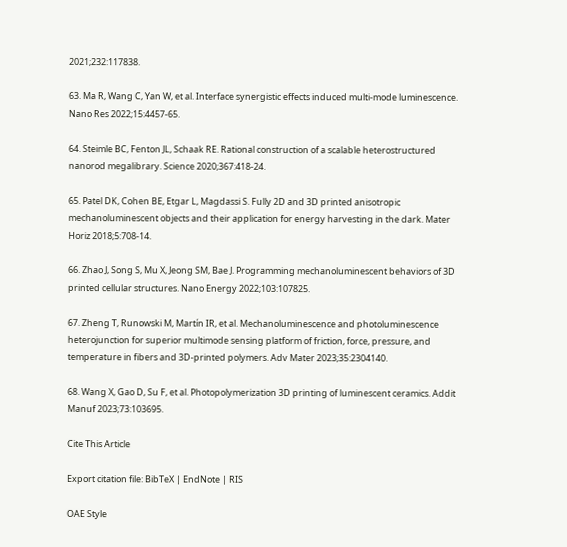2021;232:117838.

63. Ma R, Wang C, Yan W, et al. Interface synergistic effects induced multi-mode luminescence. Nano Res 2022;15:4457-65.

64. Steimle BC, Fenton JL, Schaak RE. Rational construction of a scalable heterostructured nanorod megalibrary. Science 2020;367:418-24.

65. Patel DK, Cohen BE, Etgar L, Magdassi S. Fully 2D and 3D printed anisotropic mechanoluminescent objects and their application for energy harvesting in the dark. Mater Horiz 2018;5:708-14.

66. Zhao J, Song S, Mu X, Jeong SM, Bae J. Programming mechanoluminescent behaviors of 3D printed cellular structures. Nano Energy 2022;103:107825.

67. Zheng T, Runowski M, Martín IR, et al. Mechanoluminescence and photoluminescence heterojunction for superior multimode sensing platform of friction, force, pressure, and temperature in fibers and 3D-printed polymers. Adv Mater 2023;35:2304140.

68. Wang X, Gao D, Su F, et al. Photopolymerization 3D printing of luminescent ceramics. Addit Manuf 2023;73:103695.

Cite This Article

Export citation file: BibTeX | EndNote | RIS

OAE Style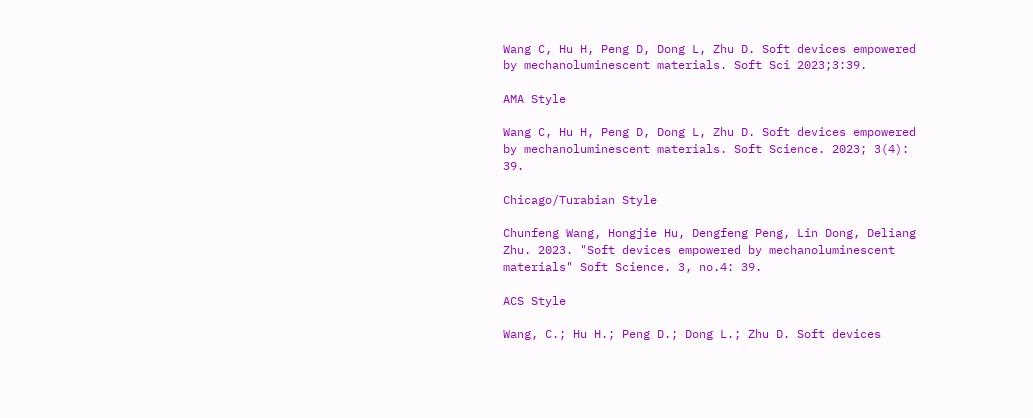Wang C, Hu H, Peng D, Dong L, Zhu D. Soft devices empowered by mechanoluminescent materials. Soft Sci 2023;3:39.

AMA Style

Wang C, Hu H, Peng D, Dong L, Zhu D. Soft devices empowered by mechanoluminescent materials. Soft Science. 2023; 3(4): 39.

Chicago/Turabian Style

Chunfeng Wang, Hongjie Hu, Dengfeng Peng, Lin Dong, Deliang Zhu. 2023. "Soft devices empowered by mechanoluminescent materials" Soft Science. 3, no.4: 39.

ACS Style

Wang, C.; Hu H.; Peng D.; Dong L.; Zhu D. Soft devices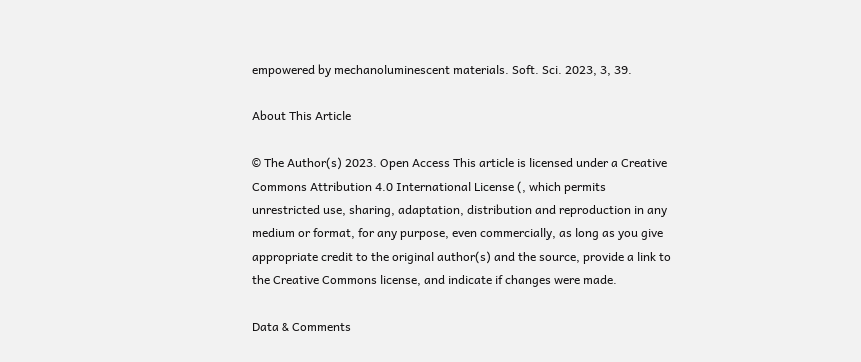empowered by mechanoluminescent materials. Soft. Sci. 2023, 3, 39.

About This Article

© The Author(s) 2023. Open Access This article is licensed under a Creative Commons Attribution 4.0 International License (, which permits unrestricted use, sharing, adaptation, distribution and reproduction in any medium or format, for any purpose, even commercially, as long as you give appropriate credit to the original author(s) and the source, provide a link to the Creative Commons license, and indicate if changes were made.

Data & Comments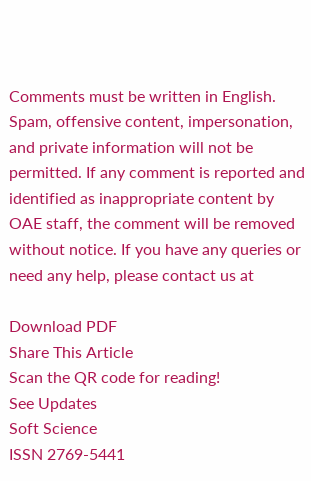Comments must be written in English. Spam, offensive content, impersonation, and private information will not be permitted. If any comment is reported and identified as inappropriate content by OAE staff, the comment will be removed without notice. If you have any queries or need any help, please contact us at

Download PDF
Share This Article
Scan the QR code for reading!
See Updates
Soft Science
ISSN 2769-5441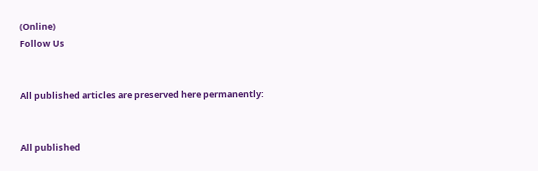(Online)
Follow Us


All published articles are preserved here permanently:


All published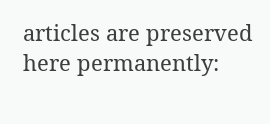articles are preserved here permanently: